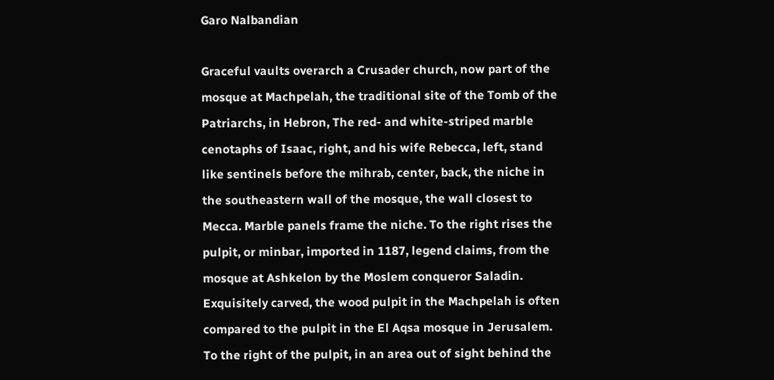Garo Nalbandian

Graceful vaults overarch a Crusader church, now part of the mosque at Machpelah, the traditional site of the Tomb of the Patriarchs, in Hebron, The red- and white-striped marble cenotaphs of Isaac, right, and his wife Rebecca, left, stand like sentinels before the mihrab, center, back, the niche in the southeastern wall of the mosque, the wall closest to Mecca. Marble panels frame the niche. To the right rises the pulpit, or minbar, imported in 1187, legend claims, from the mosque at Ashkelon by the Moslem conqueror Saladin. Exquisitely carved, the wood pulpit in the Machpelah is often compared to the pulpit in the El Aqsa mosque in Jerusalem. To the right of the pulpit, in an area out of sight behind the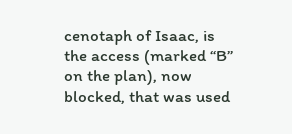cenotaph of Isaac, is the access (marked “B” on the plan), now blocked, that was used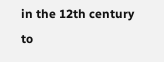in the 12th century to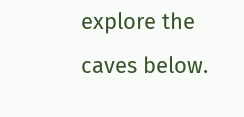explore the caves below.